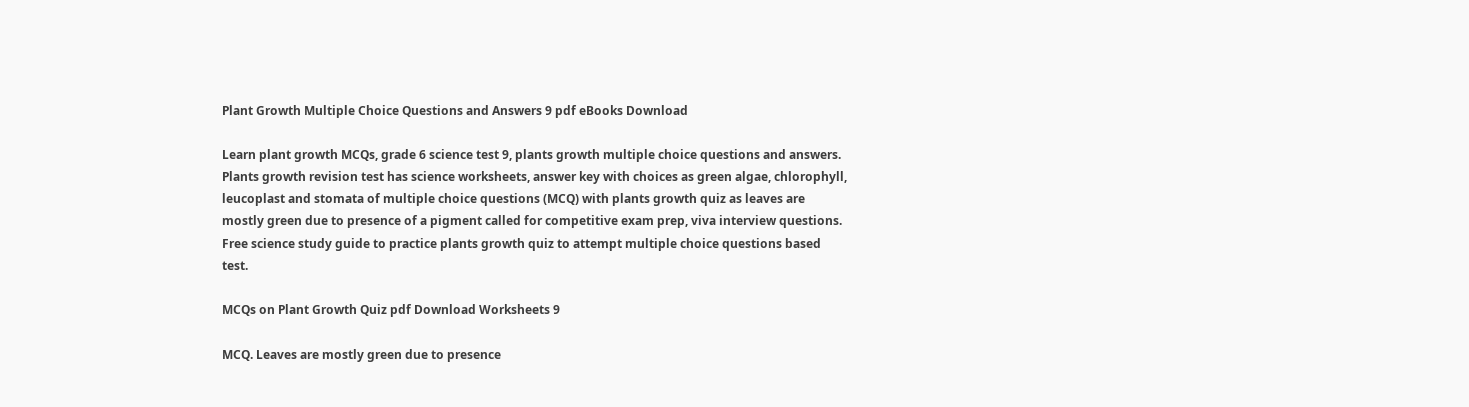Plant Growth Multiple Choice Questions and Answers 9 pdf eBooks Download

Learn plant growth MCQs, grade 6 science test 9, plants growth multiple choice questions and answers. Plants growth revision test has science worksheets, answer key with choices as green algae, chlorophyll, leucoplast and stomata of multiple choice questions (MCQ) with plants growth quiz as leaves are mostly green due to presence of a pigment called for competitive exam prep, viva interview questions. Free science study guide to practice plants growth quiz to attempt multiple choice questions based test.

MCQs on Plant Growth Quiz pdf Download Worksheets 9

MCQ. Leaves are mostly green due to presence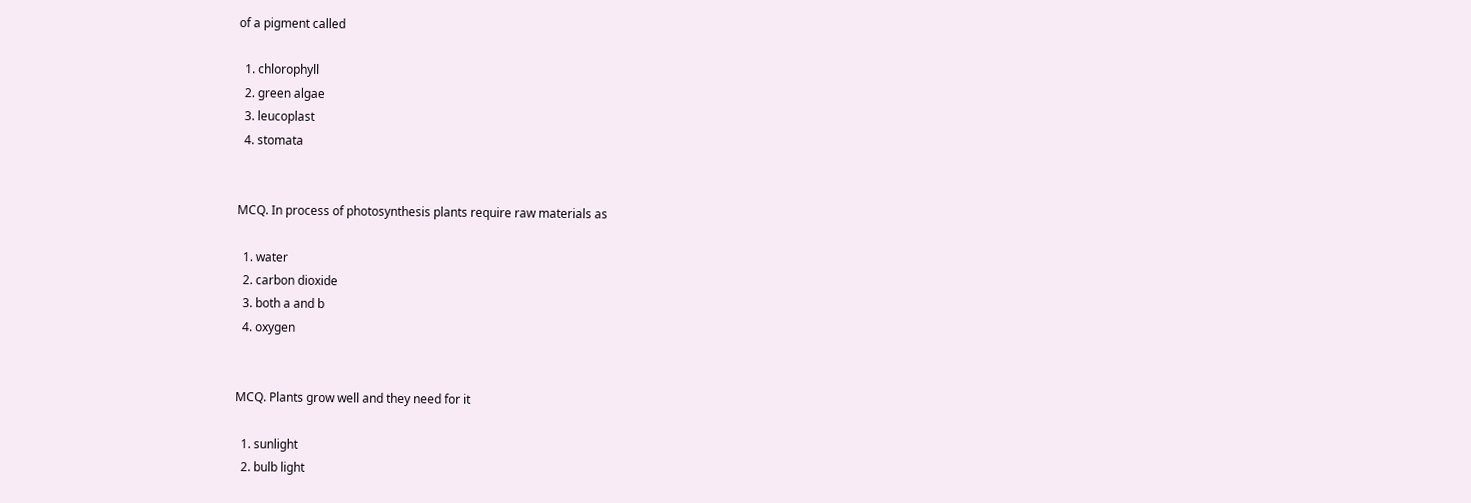of a pigment called

  1. chlorophyll
  2. green algae
  3. leucoplast
  4. stomata


MCQ. In process of photosynthesis plants require raw materials as

  1. water
  2. carbon dioxide
  3. both a and b
  4. oxygen


MCQ. Plants grow well and they need for it

  1. sunlight
  2. bulb light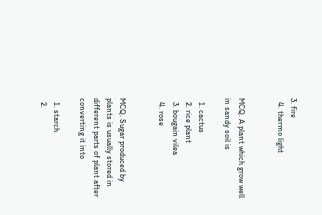3. fire
  4. thermo light


MCQ. A plant which grow well in sandy soil is

  1. cactus
  2. rice plant
  3. bougain vilea
  4. rose


MCQ. Sugar produced by plants is usually stored in different parts of plant after converting it into

  1. starch
  2.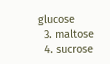glucose
  3. maltose
  4. sucrose